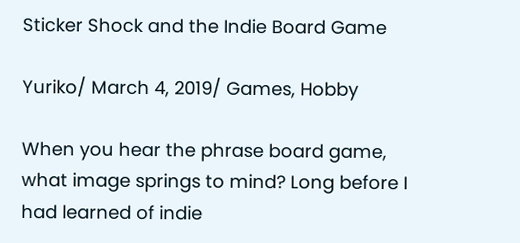Sticker Shock and the Indie Board Game

Yuriko/ March 4, 2019/ Games, Hobby

When you hear the phrase board game, what image springs to mind? Long before I had learned of indie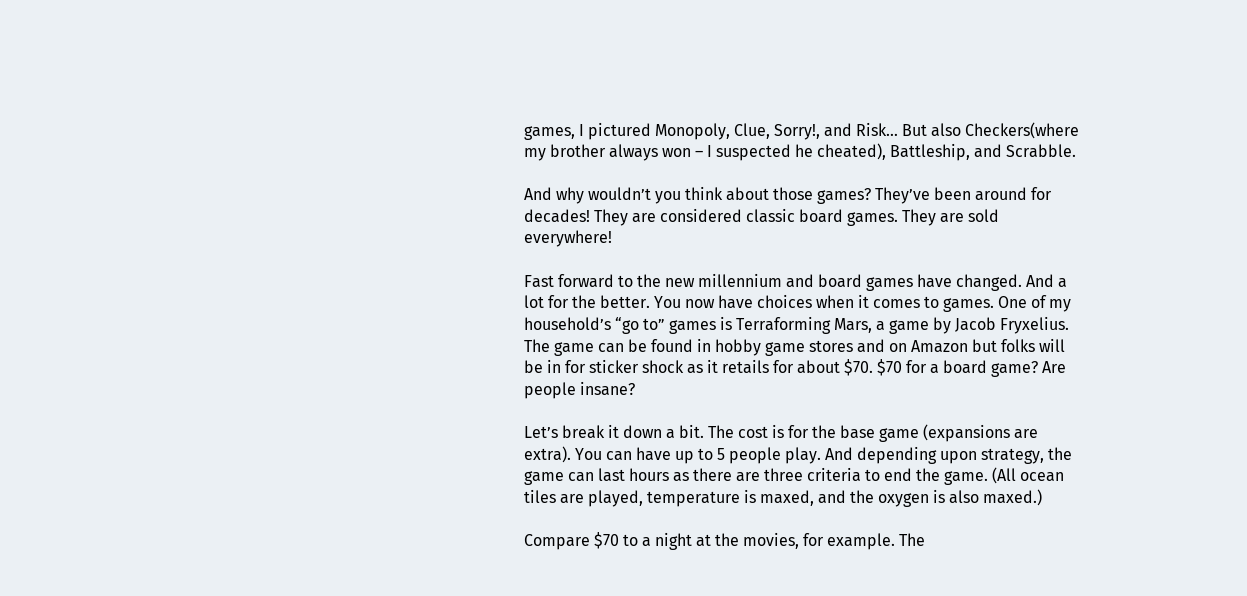games, I pictured Monopoly, Clue, Sorry!, and Risk… But also Checkers(where my brother always won – I suspected he cheated), Battleship, and Scrabble.

And why wouldn’t you think about those games? They’ve been around for decades! They are considered classic board games. They are sold everywhere!

Fast forward to the new millennium and board games have changed. And a lot for the better. You now have choices when it comes to games. One of my household’s “go to” games is Terraforming Mars, a game by Jacob Fryxelius. The game can be found in hobby game stores and on Amazon but folks will be in for sticker shock as it retails for about $70. $70 for a board game? Are people insane?

Let’s break it down a bit. The cost is for the base game (expansions are extra). You can have up to 5 people play. And depending upon strategy, the game can last hours as there are three criteria to end the game. (All ocean tiles are played, temperature is maxed, and the oxygen is also maxed.)

Compare $70 to a night at the movies, for example. The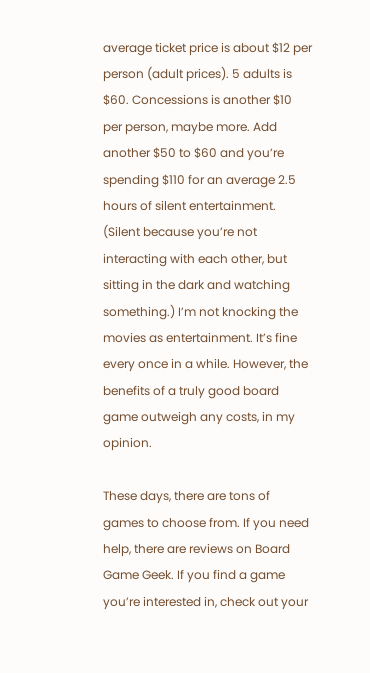average ticket price is about $12 per person (adult prices). 5 adults is $60. Concessions is another $10 per person, maybe more. Add another $50 to $60 and you’re spending $110 for an average 2.5 hours of silent entertainment. (Silent because you’re not interacting with each other, but sitting in the dark and watching something.) I’m not knocking the movies as entertainment. It’s fine every once in a while. However, the benefits of a truly good board game outweigh any costs, in my opinion.

These days, there are tons of games to choose from. If you need help, there are reviews on Board Game Geek. If you find a game you’re interested in, check out your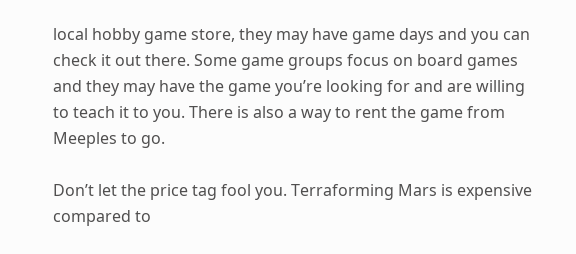local hobby game store, they may have game days and you can check it out there. Some game groups focus on board games and they may have the game you’re looking for and are willing to teach it to you. There is also a way to rent the game from Meeples to go.

Don’t let the price tag fool you. Terraforming Mars is expensive compared to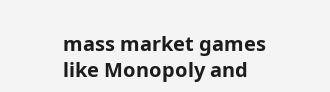mass market games like Monopoly and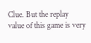Clue. But the replay value of this game is very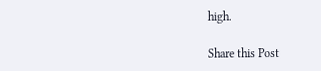high.

Share this Post